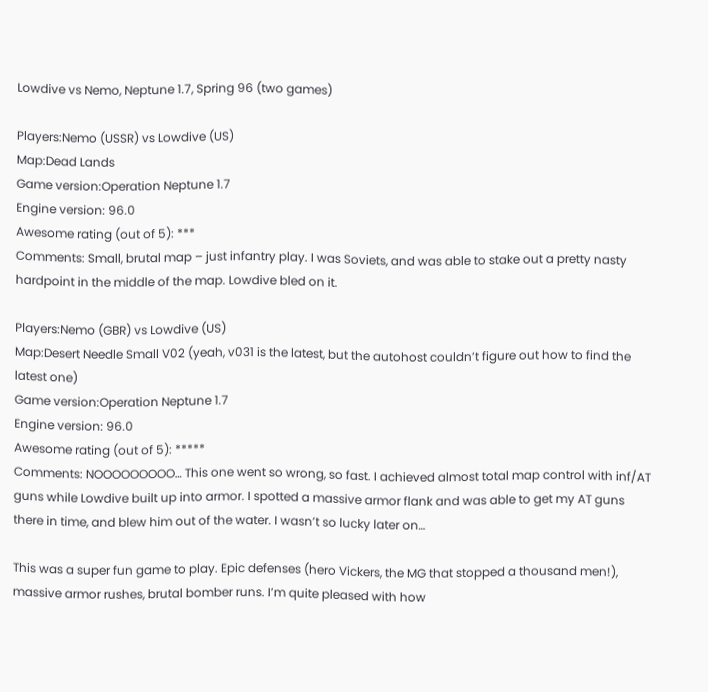Lowdive vs Nemo, Neptune 1.7, Spring 96 (two games)

Players:Nemo (USSR) vs Lowdive (US)
Map:Dead Lands
Game version:Operation Neptune 1.7
Engine version: 96.0
Awesome rating (out of 5): ***
Comments: Small, brutal map – just infantry play. I was Soviets, and was able to stake out a pretty nasty hardpoint in the middle of the map. Lowdive bled on it.

Players:Nemo (GBR) vs Lowdive (US)
Map:Desert Needle Small V02 (yeah, v031 is the latest, but the autohost couldn’t figure out how to find the latest one)
Game version:Operation Neptune 1.7
Engine version: 96.0
Awesome rating (out of 5): *****
Comments: NOOOOOOOOO… This one went so wrong, so fast. I achieved almost total map control with inf/AT guns while Lowdive built up into armor. I spotted a massive armor flank and was able to get my AT guns there in time, and blew him out of the water. I wasn’t so lucky later on…

This was a super fun game to play. Epic defenses (hero Vickers, the MG that stopped a thousand men!), massive armor rushes, brutal bomber runs. I’m quite pleased with how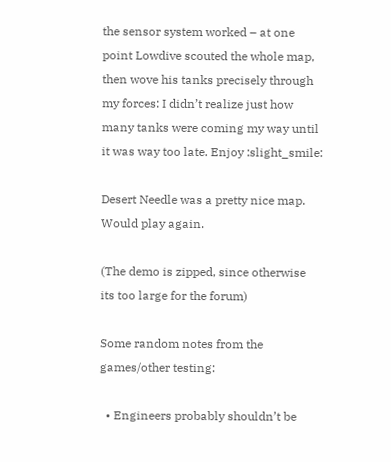the sensor system worked – at one point Lowdive scouted the whole map, then wove his tanks precisely through my forces: I didn’t realize just how many tanks were coming my way until it was way too late. Enjoy :slight_smile:

Desert Needle was a pretty nice map. Would play again.

(The demo is zipped, since otherwise its too large for the forum)

Some random notes from the games/other testing:

  • Engineers probably shouldn’t be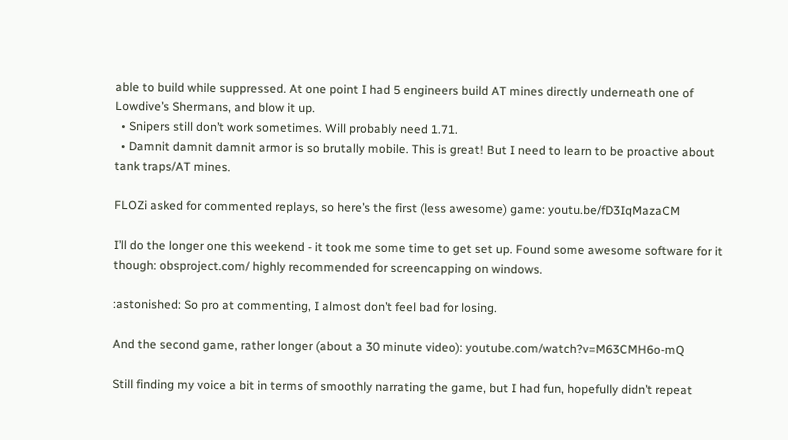able to build while suppressed. At one point I had 5 engineers build AT mines directly underneath one of Lowdive’s Shermans, and blow it up.
  • Snipers still don’t work sometimes. Will probably need 1.71.
  • Damnit damnit damnit armor is so brutally mobile. This is great! But I need to learn to be proactive about tank traps/AT mines.

FLOZi asked for commented replays, so here’s the first (less awesome) game: youtu.be/fD3IqMazaCM

I’ll do the longer one this weekend - it took me some time to get set up. Found some awesome software for it though: obsproject.com/ highly recommended for screencapping on windows.

:astonished: So pro at commenting, I almost don’t feel bad for losing.

And the second game, rather longer (about a 30 minute video): youtube.com/watch?v=M63CMH6o-mQ

Still finding my voice a bit in terms of smoothly narrating the game, but I had fun, hopefully didn’t repeat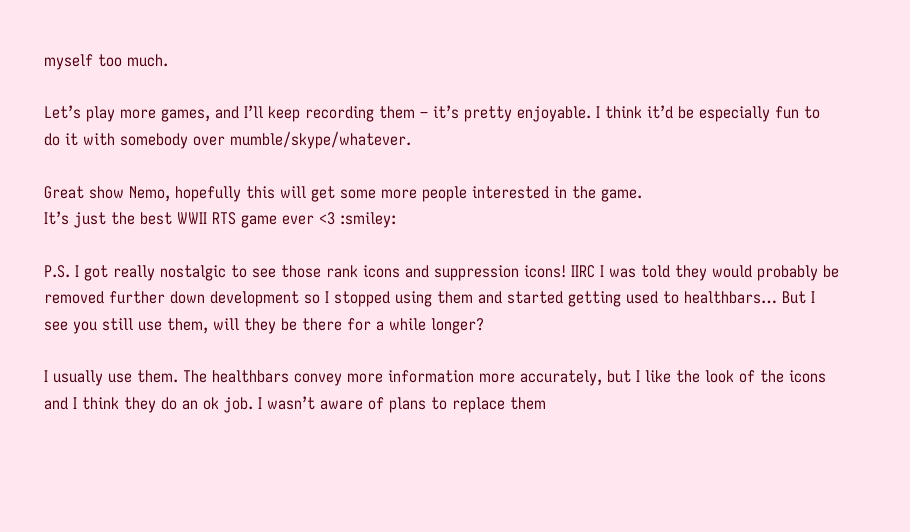myself too much.

Let’s play more games, and I’ll keep recording them – it’s pretty enjoyable. I think it’d be especially fun to do it with somebody over mumble/skype/whatever.

Great show Nemo, hopefully this will get some more people interested in the game.
It’s just the best WWII RTS game ever <3 :smiley:

P.S. I got really nostalgic to see those rank icons and suppression icons! IIRC I was told they would probably be removed further down development so I stopped using them and started getting used to healthbars… But I see you still use them, will they be there for a while longer?

I usually use them. The healthbars convey more information more accurately, but I like the look of the icons and I think they do an ok job. I wasn’t aware of plans to replace them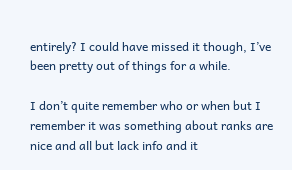entirely? I could have missed it though, I’ve been pretty out of things for a while.

I don’t quite remember who or when but I remember it was something about ranks are nice and all but lack info and it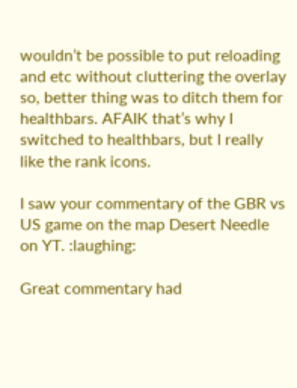wouldn’t be possible to put reloading and etc without cluttering the overlay so, better thing was to ditch them for healthbars. AFAIK that’s why I switched to healthbars, but I really like the rank icons.

I saw your commentary of the GBR vs US game on the map Desert Needle on YT. :laughing:

Great commentary had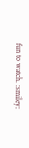fun to watch. :smiley: